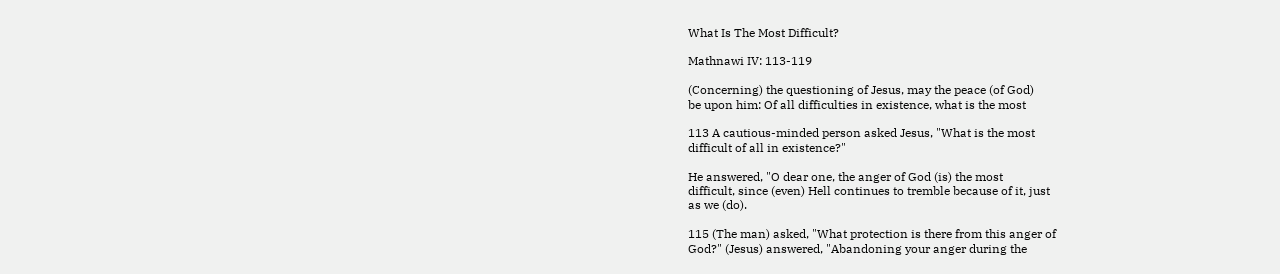What Is The Most Difficult?

Mathnawi IV: 113-119

(Concerning) the questioning of Jesus, may the peace (of God)
be upon him: Of all difficulties in existence, what is the most

113 A cautious-minded person asked Jesus, "What is the most
difficult of all in existence?"

He answered, "O dear one, the anger of God (is) the most
difficult, since (even) Hell continues to tremble because of it, just
as we (do).

115 (The man) asked, "What protection is there from this anger of
God?" (Jesus) answered, "Abandoning your anger during the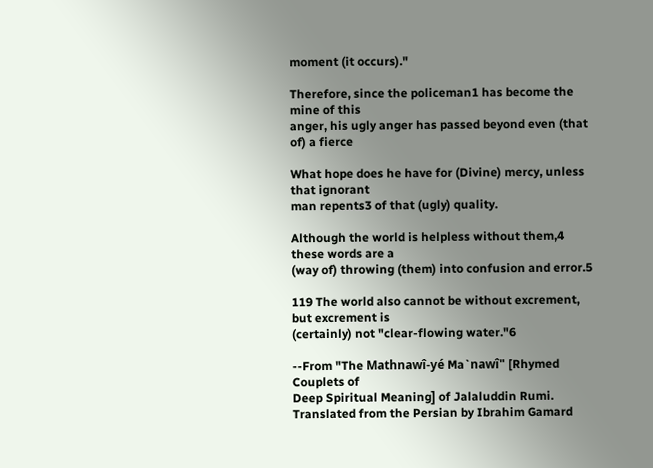moment (it occurs)."

Therefore, since the policeman1 has become the mine of this
anger, his ugly anger has passed beyond even (that of) a fierce

What hope does he have for (Divine) mercy, unless that ignorant
man repents3 of that (ugly) quality.

Although the world is helpless without them,4 these words are a
(way of) throwing (them) into confusion and error.5

119 The world also cannot be without excrement, but excrement is
(certainly) not "clear-flowing water."6

--From "The Mathnawî-yé Ma`nawî" [Rhymed Couplets of
Deep Spiritual Meaning] of Jalaluddin Rumi.
Translated from the Persian by Ibrahim Gamard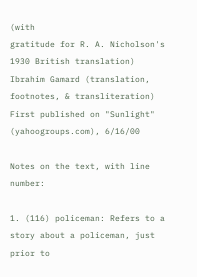(with
gratitude for R. A. Nicholson's 1930 British translation)
Ibrahim Gamard (translation, footnotes, & transliteration)
First published on "Sunlight" (yahoogroups.com), 6/16/00

Notes on the text, with line number:

1. (116) policeman: Refers to a story about a policeman, just prior to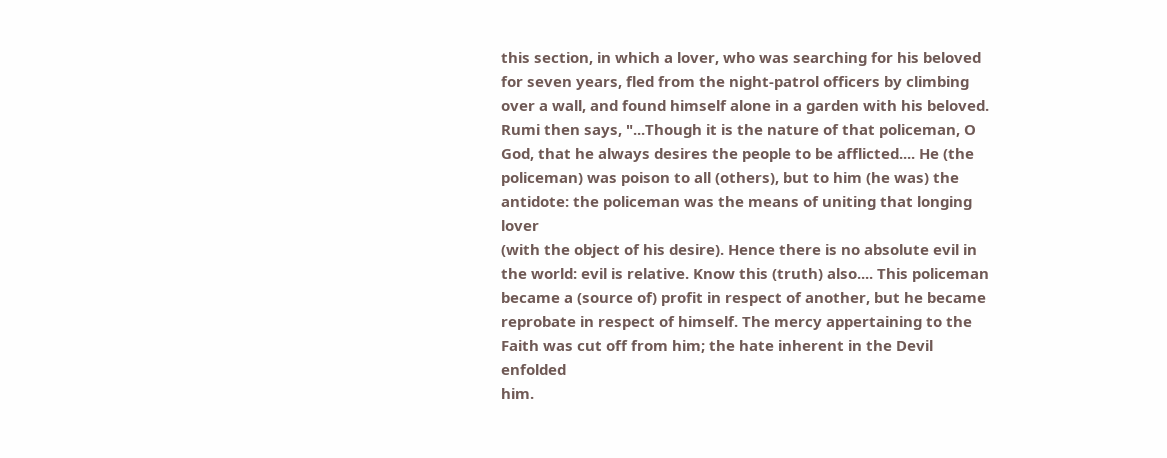this section, in which a lover, who was searching for his beloved
for seven years, fled from the night-patrol officers by climbing
over a wall, and found himself alone in a garden with his beloved.
Rumi then says, "...Though it is the nature of that policeman, O
God, that he always desires the people to be afflicted.... He (the
policeman) was poison to all (others), but to him (he was) the
antidote: the policeman was the means of uniting that longing lover
(with the object of his desire). Hence there is no absolute evil in
the world: evil is relative. Know this (truth) also.... This policeman
became a (source of) profit in respect of another, but he became
reprobate in respect of himself. The mercy appertaining to the
Faith was cut off from him; the hate inherent in the Devil enfolded
him.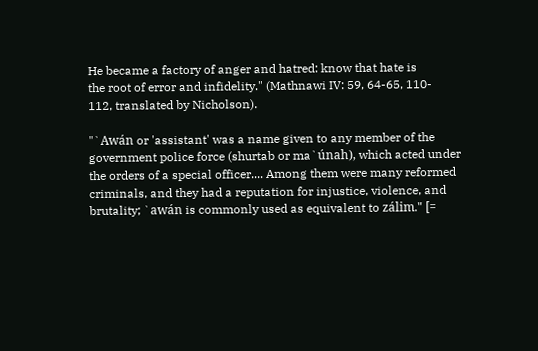He became a factory of anger and hatred: know that hate is
the root of error and infidelity." (Mathnawi IV: 59, 64-65, 110-
112, translated by Nicholson).

"`Awán or 'assistant' was a name given to any member of the
government police force (shurtab or ma`únah), which acted under
the orders of a special officer.... Among them were many reformed
criminals, and they had a reputation for injustice, violence, and
brutality; `awán is commonly used as equivalent to zálim." [=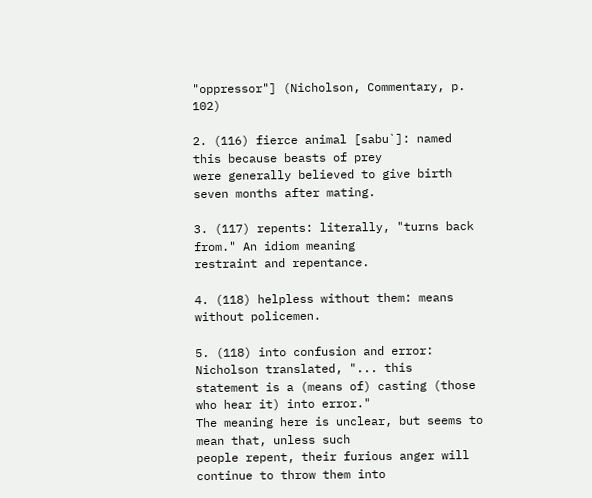"oppressor"] (Nicholson, Commentary, p. 102)

2. (116) fierce animal [sabu`]: named this because beasts of prey
were generally believed to give birth seven months after mating.

3. (117) repents: literally, "turns back from." An idiom meaning
restraint and repentance.

4. (118) helpless without them: means without policemen.

5. (118) into confusion and error: Nicholson translated, "... this
statement is a (means of) casting (those who hear it) into error."
The meaning here is unclear, but seems to mean that, unless such
people repent, their furious anger will continue to throw them into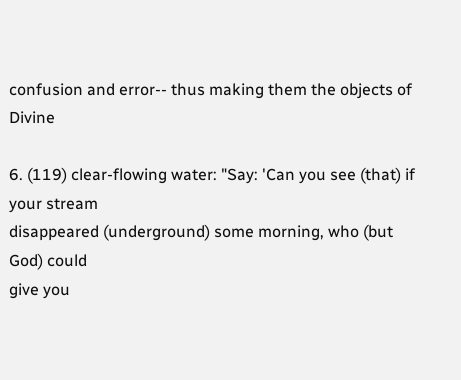confusion and error-- thus making them the objects of Divine

6. (119) clear-flowing water: "Say: 'Can you see (that) if your stream
disappeared (underground) some morning, who (but God) could
give you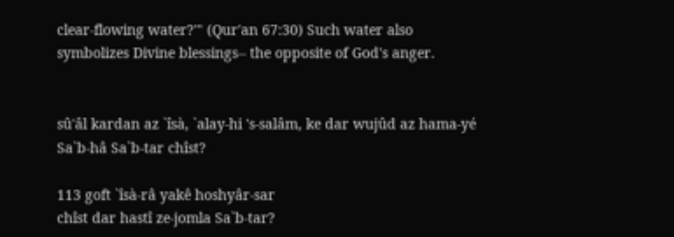clear-flowing water?'" (Qur'an 67:30) Such water also
symbolizes Divine blessings-- the opposite of God's anger.


sû'âl kardan az `îsà, `alay-hi 's-salâm, ke dar wujûd az hama-yé
Sa`b-hâ Sa`b-tar chîst?

113 goft `îsà-râ yakê hoshyâr-sar
chîst dar hastî ze-jomla Sa`b-tar?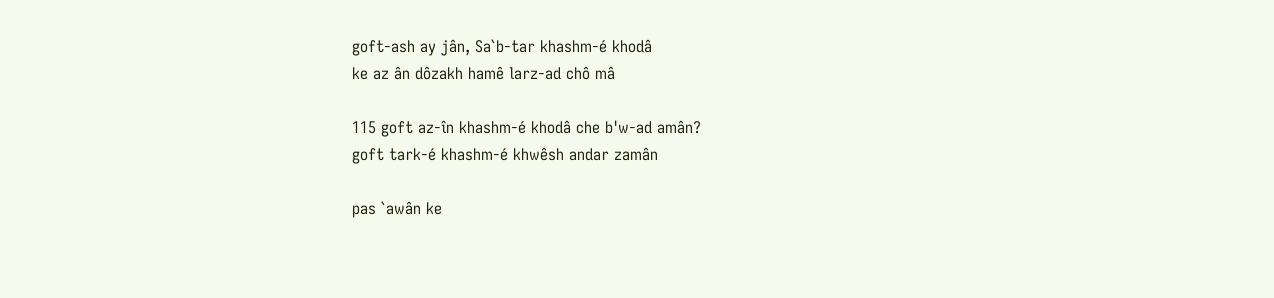goft-ash ay jân, Sa`b-tar khashm-é khodâ
ke az ân dôzakh hamê larz-ad chô mâ

115 goft az-în khashm-é khodâ che b'w-ad amân?
goft tark-é khashm-é khwêsh andar zamân

pas `awân ke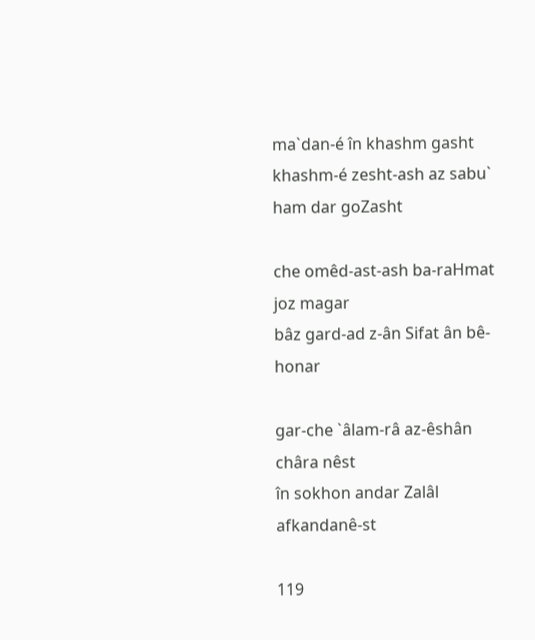ma`dan-é în khashm gasht
khashm-é zesht-ash az sabu` ham dar goZasht

che omêd-ast-ash ba-raHmat joz magar
bâz gard-ad z-ân Sifat ân bê-honar

gar-che `âlam-râ az-êshân châra nêst
în sokhon andar Zalâl afkandanê-st

119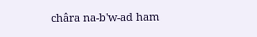châra na-b'w-ad ham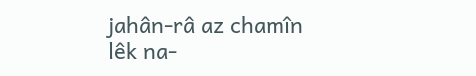jahân-râ az chamîn
lêk na-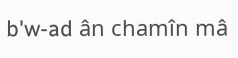b'w-ad ân chamîn mâ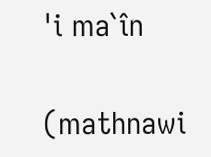'i ma`în

(mathnawi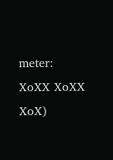meter: XoXX XoXX XoX)